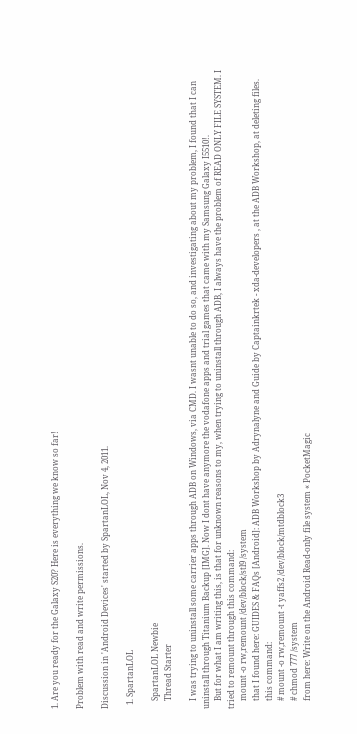1. Are you ready for the Galaxy S20? Here is everything we know so far!

Problem with read and write permissions.

Discussion in 'Android Devices' started by SpartanLOL, Nov 4, 2011.

  1. SpartanLOL

    SpartanLOL Newbie
    Thread Starter

    I was trying to uninstall some carrier apps through ADB on Windows, via CMD. I wasnt unable to do so, and investigating about my problem, I found that I can uninstall through Titanium Backup [IMG]. Now I dont have anymore the vodafone apps and trial games that came with my Samsung Galaxy I5510!.
    But for what I am writing this, is that for unknown reasons to my, when trying to uninstall through ADB, I always have the problem of READ ONLY FILE SYSTEM. I tried to remount through this command:
    mount -o rw,remount /dev/block/stl9 /system
    that I found here: GUIDES & FAQs [Android]: ADB Workshop by Adrynalyne and Guide by Captainkrtek - xda-developers , at the ADB Workshop, at deleting files.
    this command:
    # mount -o rw,remount -t yaffs2 /dev/block/mtdblock3
    # chmod 777 /system
    from here: Write on the Android Read-only file system « PocketMagic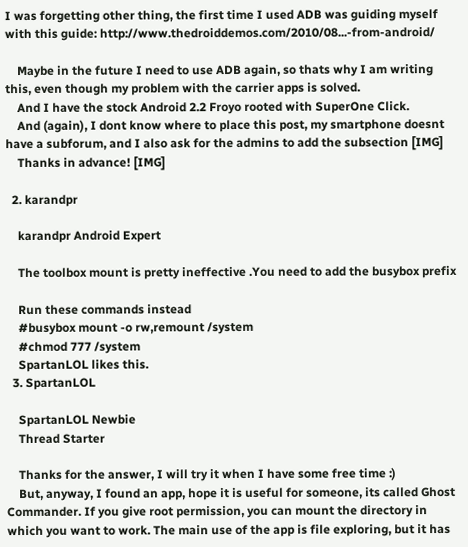I was forgetting other thing, the first time I used ADB was guiding myself with this guide: http://www.thedroiddemos.com/2010/08...-from-android/

    Maybe in the future I need to use ADB again, so thats why I am writing this, even though my problem with the carrier apps is solved.
    And I have the stock Android 2.2 Froyo rooted with SuperOne Click.
    And (again), I dont know where to place this post, my smartphone doesnt have a subforum, and I also ask for the admins to add the subsection [IMG]
    Thanks in advance! [IMG]

  2. karandpr

    karandpr Android Expert

    The toolbox mount is pretty ineffective .You need to add the busybox prefix

    Run these commands instead
    #busybox mount -o rw,remount /system
    #chmod 777 /system
    SpartanLOL likes this.
  3. SpartanLOL

    SpartanLOL Newbie
    Thread Starter

    Thanks for the answer, I will try it when I have some free time :)
    But, anyway, I found an app, hope it is useful for someone, its called Ghost Commander. If you give root permission, you can mount the directory in which you want to work. The main use of the app is file exploring, but it has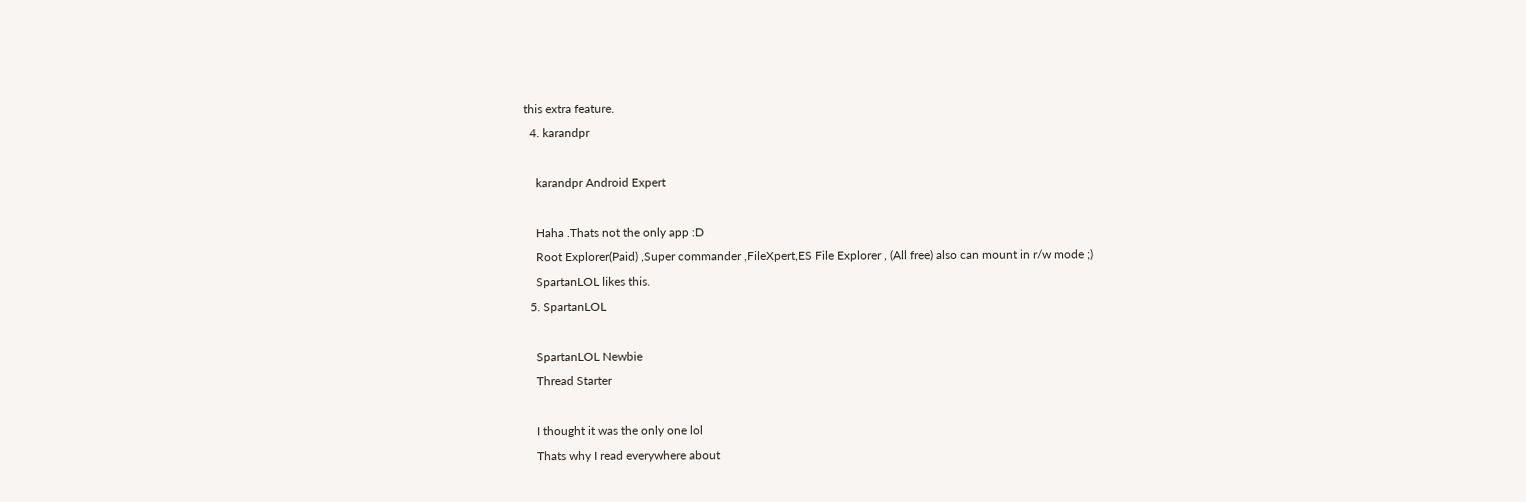this extra feature.
  4. karandpr

    karandpr Android Expert

    Haha .Thats not the only app :D
    Root Explorer(Paid) ,Super commander ,FileXpert,ES File Explorer , (All free) also can mount in r/w mode ;)
    SpartanLOL likes this.
  5. SpartanLOL

    SpartanLOL Newbie
    Thread Starter

    I thought it was the only one lol
    Thats why I read everywhere about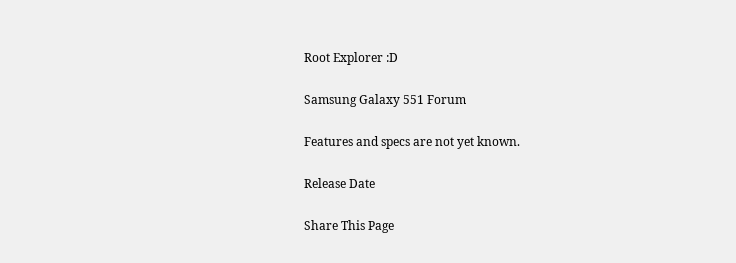Root Explorer :D

Samsung Galaxy 551 Forum

Features and specs are not yet known.

Release Date

Share This Page